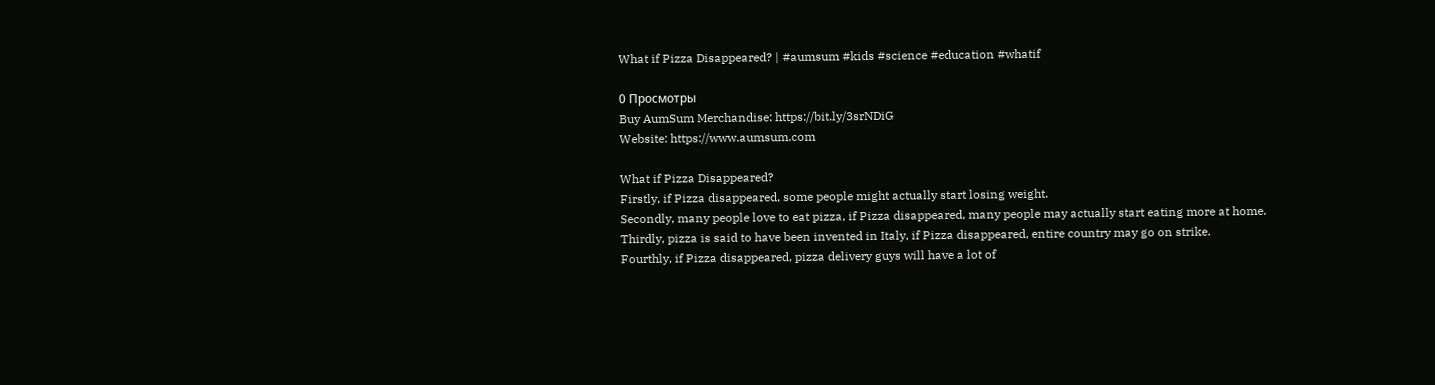What if Pizza Disappeared? | #aumsum #kids #science #education #whatif

0 Просмотры
Buy AumSum Merchandise: https://bit.ly/3srNDiG
Website: https://www.aumsum.com

What if Pizza Disappeared?
Firstly, if Pizza disappeared, some people might actually start losing weight.
Secondly, many people love to eat pizza, if Pizza disappeared, many people may actually start eating more at home.
Thirdly, pizza is said to have been invented in Italy, if Pizza disappeared, entire country may go on strike.
Fourthly, if Pizza disappeared, pizza delivery guys will have a lot of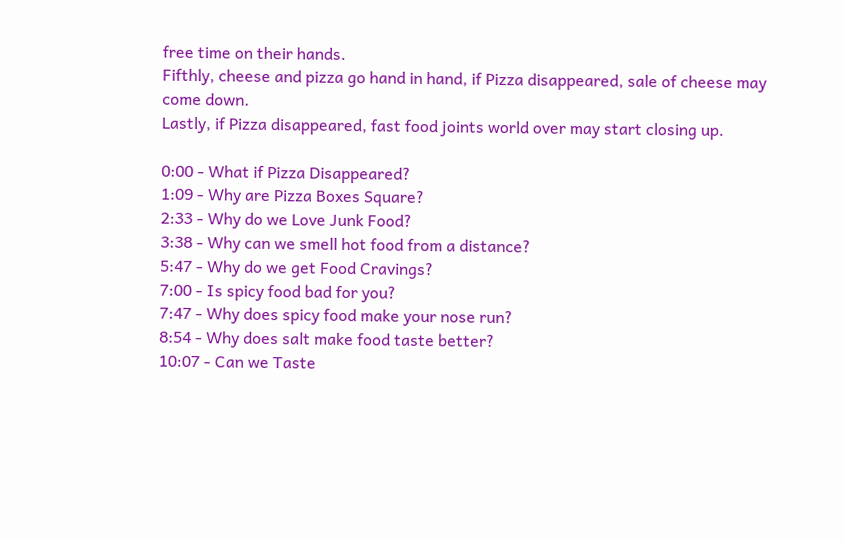free time on their hands.
Fifthly, cheese and pizza go hand in hand, if Pizza disappeared, sale of cheese may come down.
Lastly, if Pizza disappeared, fast food joints world over may start closing up.

0:00 - What if Pizza Disappeared?
1:09 - Why are Pizza Boxes Square?
2:33 - Why do we Love Junk Food?
3:38 - Why can we smell hot food from a distance?
5:47 - Why do we get Food Cravings?
7:00 - Is spicy food bad for you?
7:47 - Why does spicy food make your nose run?
8:54 - Why does salt make food taste better?
10:07 - Can we Taste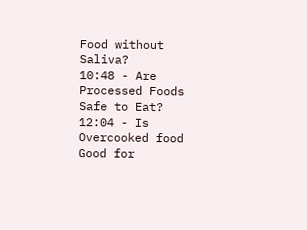Food without Saliva?
10:48 - Are Processed Foods Safe to Eat?
12:04 - Is Overcooked food Good for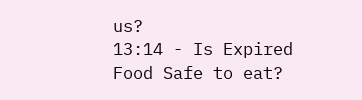us?
13:14 - Is Expired Food Safe to eat?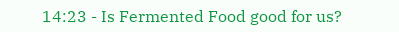14:23 - Is Fermented Food good for us?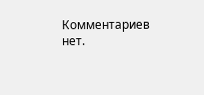Комментариев нет.